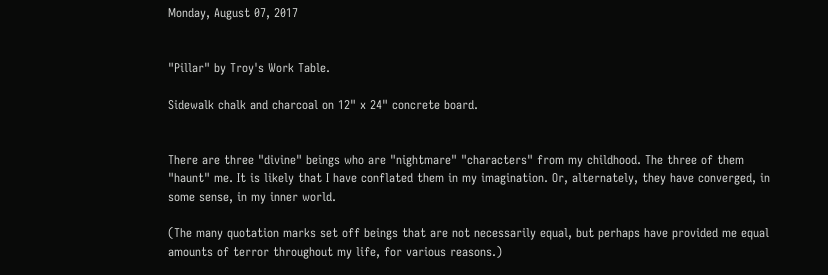Monday, August 07, 2017


"Pillar" by Troy's Work Table.

Sidewalk chalk and charcoal on 12" x 24" concrete board.


There are three "divine" beings who are "nightmare" "characters" from my childhood. The three of them "haunt" me. It is likely that I have conflated them in my imagination. Or, alternately, they have converged, in some sense, in my inner world.

(The many quotation marks set off beings that are not necessarily equal, but perhaps have provided me equal amounts of terror throughout my life, for various reasons.)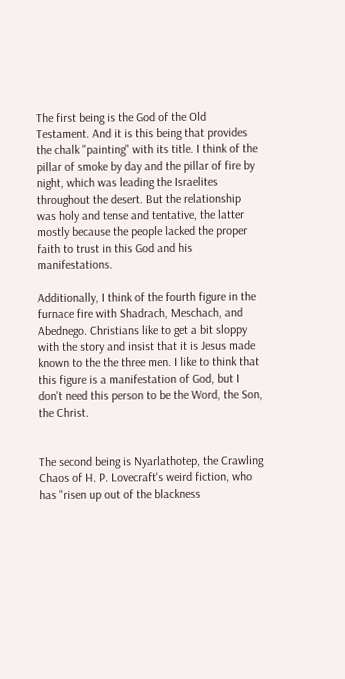The first being is the God of the Old Testament. And it is this being that provides the chalk "painting" with its title. I think of the pillar of smoke by day and the pillar of fire by night, which was leading the Israelites throughout the desert. But the relationship was holy and tense and tentative, the latter mostly because the people lacked the proper faith to trust in this God and his manifestations.

Additionally, I think of the fourth figure in the furnace fire with Shadrach, Meschach, and Abednego. Christians like to get a bit sloppy with the story and insist that it is Jesus made known to the the three men. I like to think that this figure is a manifestation of God, but I don't need this person to be the Word, the Son, the Christ.


The second being is Nyarlathotep, the Crawling Chaos of H. P. Lovecraft's weird fiction, who has "risen up out of the blackness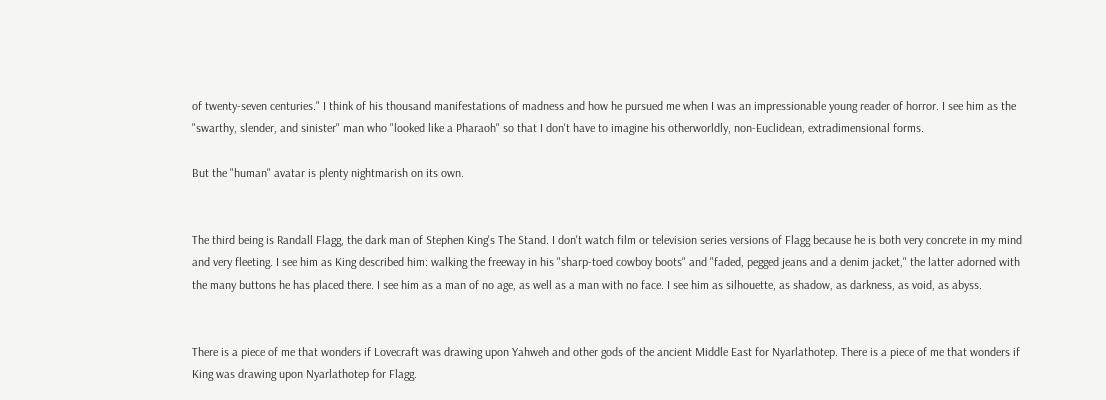of twenty-seven centuries." I think of his thousand manifestations of madness and how he pursued me when I was an impressionable young reader of horror. I see him as the "swarthy, slender, and sinister" man who "looked like a Pharaoh" so that I don't have to imagine his otherworldly, non-Euclidean, extradimensional forms.

But the "human" avatar is plenty nightmarish on its own.


The third being is Randall Flagg, the dark man of Stephen King's The Stand. I don't watch film or television series versions of Flagg because he is both very concrete in my mind and very fleeting. I see him as King described him: walking the freeway in his "sharp-toed cowboy boots" and "faded, pegged jeans and a denim jacket," the latter adorned with the many buttons he has placed there. I see him as a man of no age, as well as a man with no face. I see him as silhouette, as shadow, as darkness, as void, as abyss.


There is a piece of me that wonders if Lovecraft was drawing upon Yahweh and other gods of the ancient Middle East for Nyarlathotep. There is a piece of me that wonders if King was drawing upon Nyarlathotep for Flagg.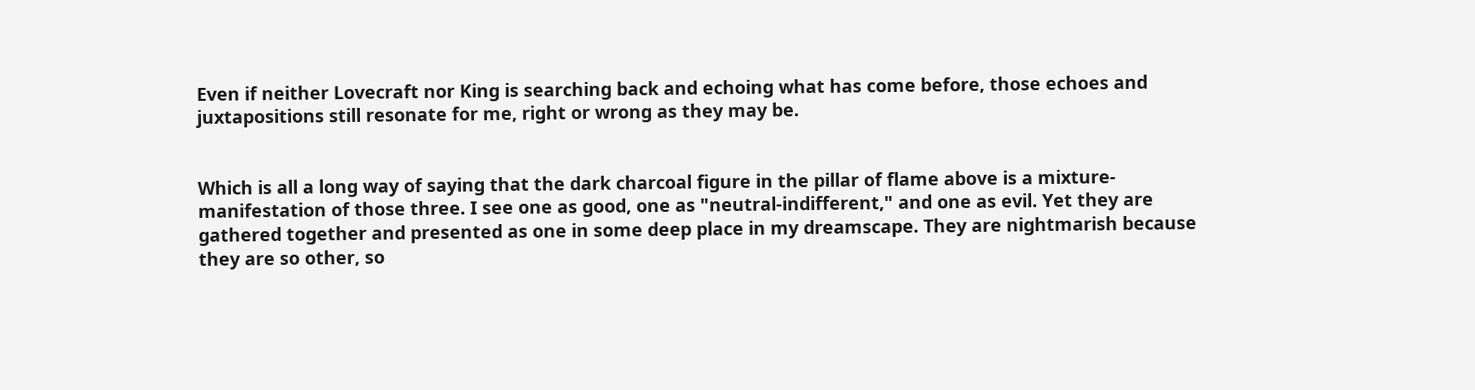Even if neither Lovecraft nor King is searching back and echoing what has come before, those echoes and juxtapositions still resonate for me, right or wrong as they may be.


Which is all a long way of saying that the dark charcoal figure in the pillar of flame above is a mixture-manifestation of those three. I see one as good, one as "neutral-indifferent," and one as evil. Yet they are gathered together and presented as one in some deep place in my dreamscape. They are nightmarish because they are so other, so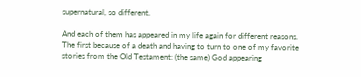supernatural, so different.

And each of them has appeared in my life again for different reasons. The first because of a death and having to turn to one of my favorite stories from the Old Testament: (the same) God appearing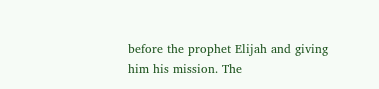before the prophet Elijah and giving him his mission. The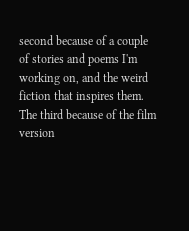second because of a couple of stories and poems I'm working on, and the weird fiction that inspires them. The third because of the film version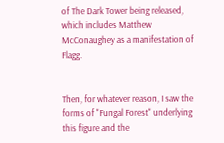of The Dark Tower being released, which includes Matthew McConaughey as a manifestation of Flagg.


Then, for whatever reason, I saw the forms of "Fungal Forest" underlying this figure and the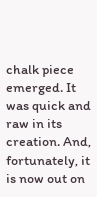chalk piece emerged. It was quick and raw in its creation. And, fortunately, it is now out on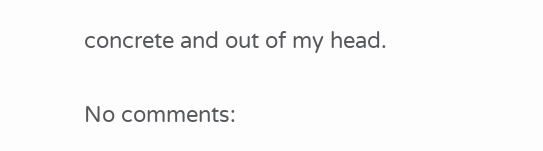concrete and out of my head.

No comments: